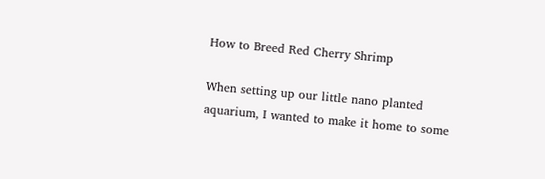How to Breed Red Cherry Shrimp

When setting up our little nano planted aquarium, I wanted to make it home to some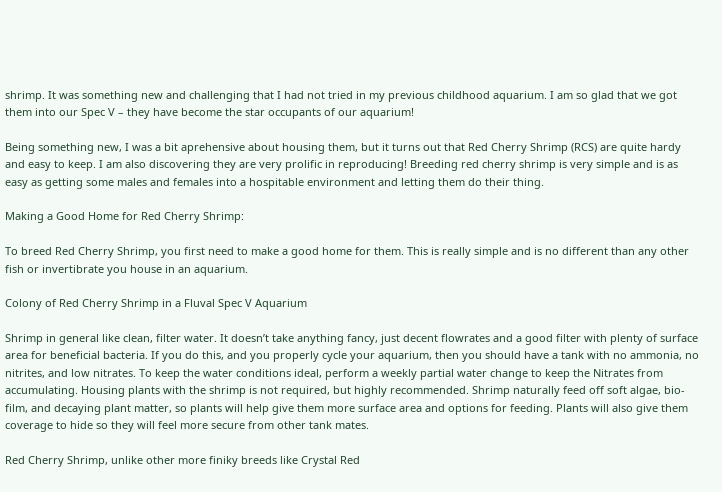shrimp. It was something new and challenging that I had not tried in my previous childhood aquarium. I am so glad that we got them into our Spec V – they have become the star occupants of our aquarium!

Being something new, I was a bit aprehensive about housing them, but it turns out that Red Cherry Shrimp (RCS) are quite hardy and easy to keep. I am also discovering they are very prolific in reproducing! Breeding red cherry shrimp is very simple and is as easy as getting some males and females into a hospitable environment and letting them do their thing.

Making a Good Home for Red Cherry Shrimp:

To breed Red Cherry Shrimp, you first need to make a good home for them. This is really simple and is no different than any other fish or invertibrate you house in an aquarium.

Colony of Red Cherry Shrimp in a Fluval Spec V Aquarium

Shrimp in general like clean, filter water. It doesn’t take anything fancy, just decent flowrates and a good filter with plenty of surface area for beneficial bacteria. If you do this, and you properly cycle your aquarium, then you should have a tank with no ammonia, no nitrites, and low nitrates. To keep the water conditions ideal, perform a weekly partial water change to keep the Nitrates from accumulating. Housing plants with the shrimp is not required, but highly recommended. Shrimp naturally feed off soft algae, bio-film, and decaying plant matter, so plants will help give them more surface area and options for feeding. Plants will also give them coverage to hide so they will feel more secure from other tank mates.

Red Cherry Shrimp, unlike other more finiky breeds like Crystal Red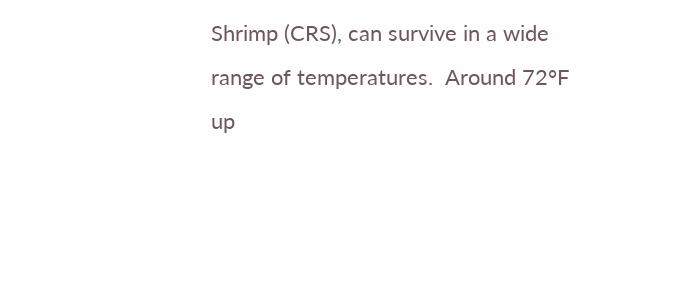Shrimp (CRS), can survive in a wide range of temperatures.  Around 72°F up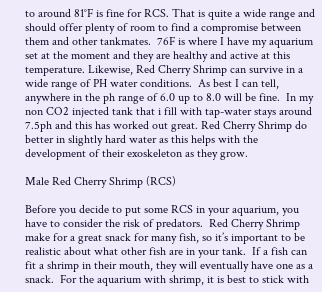to around 81°F is fine for RCS. That is quite a wide range and should offer plenty of room to find a compromise between them and other tankmates.  76F is where I have my aquarium set at the moment and they are healthy and active at this temperature. Likewise, Red Cherry Shrimp can survive in a wide range of PH water conditions.  As best I can tell, anywhere in the ph range of 6.0 up to 8.0 will be fine.  In my non CO2 injected tank that i fill with tap-water stays around 7.5ph and this has worked out great. Red Cherry Shrimp do better in slightly hard water as this helps with the development of their exoskeleton as they grow.

Male Red Cherry Shrimp (RCS)

Before you decide to put some RCS in your aquarium, you have to consider the risk of predators.  Red Cherry Shrimp make for a great snack for many fish, so it’s important to be realistic about what other fish are in your tank.  If a fish can fit a shrimp in their mouth, they will eventually have one as a snack.  For the aquarium with shrimp, it is best to stick with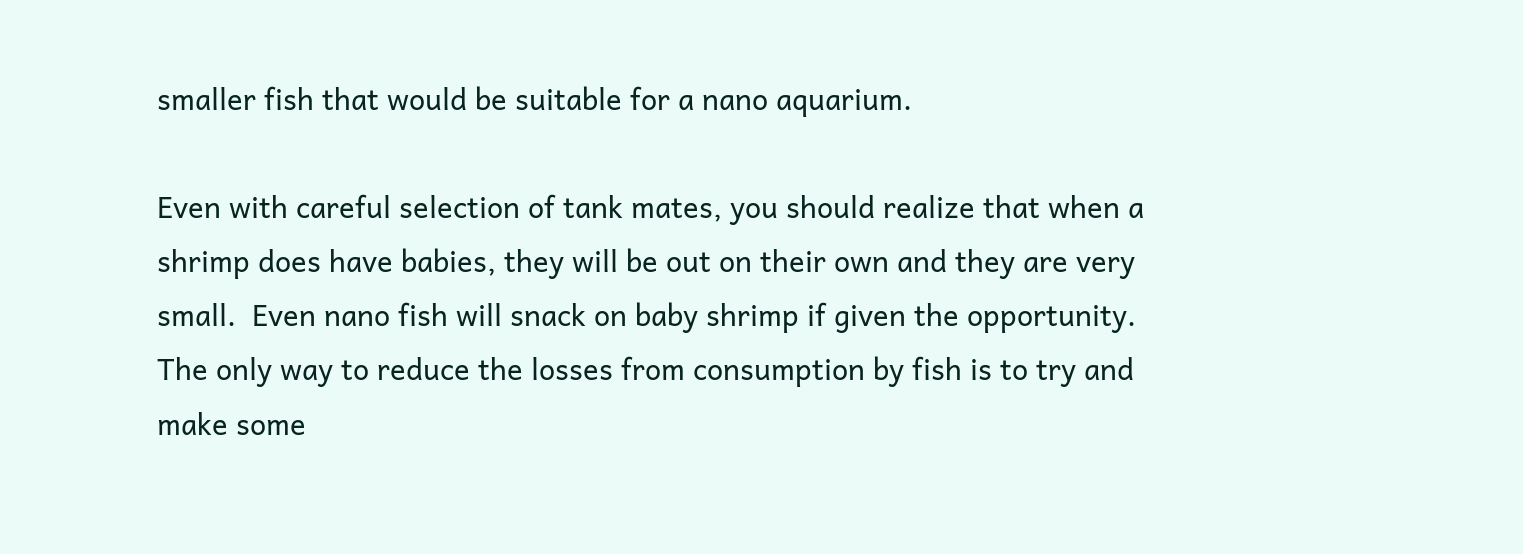smaller fish that would be suitable for a nano aquarium.

Even with careful selection of tank mates, you should realize that when a shrimp does have babies, they will be out on their own and they are very small.  Even nano fish will snack on baby shrimp if given the opportunity.  The only way to reduce the losses from consumption by fish is to try and make some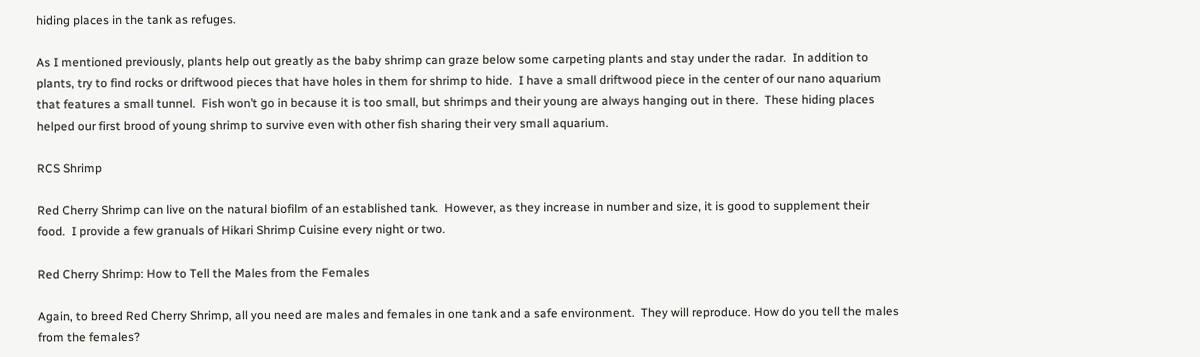hiding places in the tank as refuges.

As I mentioned previously, plants help out greatly as the baby shrimp can graze below some carpeting plants and stay under the radar.  In addition to plants, try to find rocks or driftwood pieces that have holes in them for shrimp to hide.  I have a small driftwood piece in the center of our nano aquarium that features a small tunnel.  Fish won’t go in because it is too small, but shrimps and their young are always hanging out in there.  These hiding places helped our first brood of young shrimp to survive even with other fish sharing their very small aquarium.

RCS Shrimp

Red Cherry Shrimp can live on the natural biofilm of an established tank.  However, as they increase in number and size, it is good to supplement their food.  I provide a few granuals of Hikari Shrimp Cuisine every night or two.

Red Cherry Shrimp: How to Tell the Males from the Females

Again, to breed Red Cherry Shrimp, all you need are males and females in one tank and a safe environment.  They will reproduce. How do you tell the males from the females?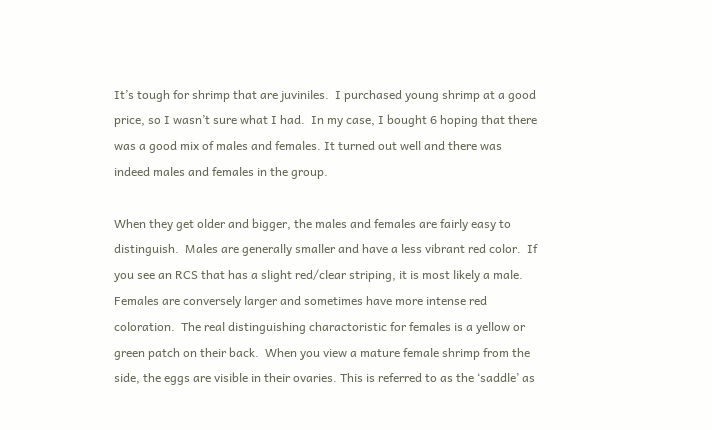It’s tough for shrimp that are juviniles.  I purchased young shrimp at a good price, so I wasn’t sure what I had.  In my case, I bought 6 hoping that there was a good mix of males and females. It turned out well and there was indeed males and females in the group.

When they get older and bigger, the males and females are fairly easy to distinguish.  Males are generally smaller and have a less vibrant red color.  If you see an RCS that has a slight red/clear striping, it is most likely a male.  Females are conversely larger and sometimes have more intense red coloration.  The real distinguishing charactoristic for females is a yellow or green patch on their back.  When you view a mature female shrimp from the side, the eggs are visible in their ovaries. This is referred to as the ‘saddle’ as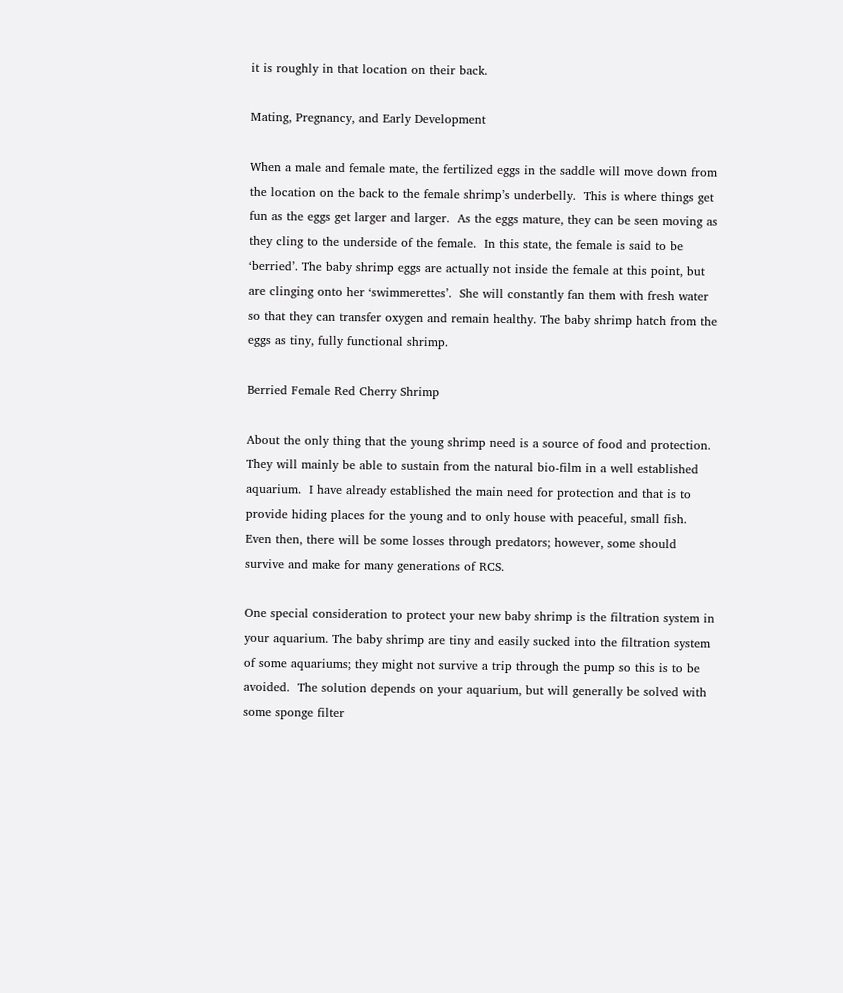it is roughly in that location on their back.

Mating, Pregnancy, and Early Development

When a male and female mate, the fertilized eggs in the saddle will move down from the location on the back to the female shrimp’s underbelly.  This is where things get fun as the eggs get larger and larger.  As the eggs mature, they can be seen moving as they cling to the underside of the female.  In this state, the female is said to be ‘berried’. The baby shrimp eggs are actually not inside the female at this point, but are clinging onto her ‘swimmerettes’.  She will constantly fan them with fresh water so that they can transfer oxygen and remain healthy. The baby shrimp hatch from the eggs as tiny, fully functional shrimp.

Berried Female Red Cherry Shrimp

About the only thing that the young shrimp need is a source of food and protection.  They will mainly be able to sustain from the natural bio-film in a well established aquarium.  I have already established the main need for protection and that is to provide hiding places for the young and to only house with peaceful, small fish.  Even then, there will be some losses through predators; however, some should survive and make for many generations of RCS.

One special consideration to protect your new baby shrimp is the filtration system in your aquarium. The baby shrimp are tiny and easily sucked into the filtration system of some aquariums; they might not survive a trip through the pump so this is to be avoided.  The solution depends on your aquarium, but will generally be solved with some sponge filter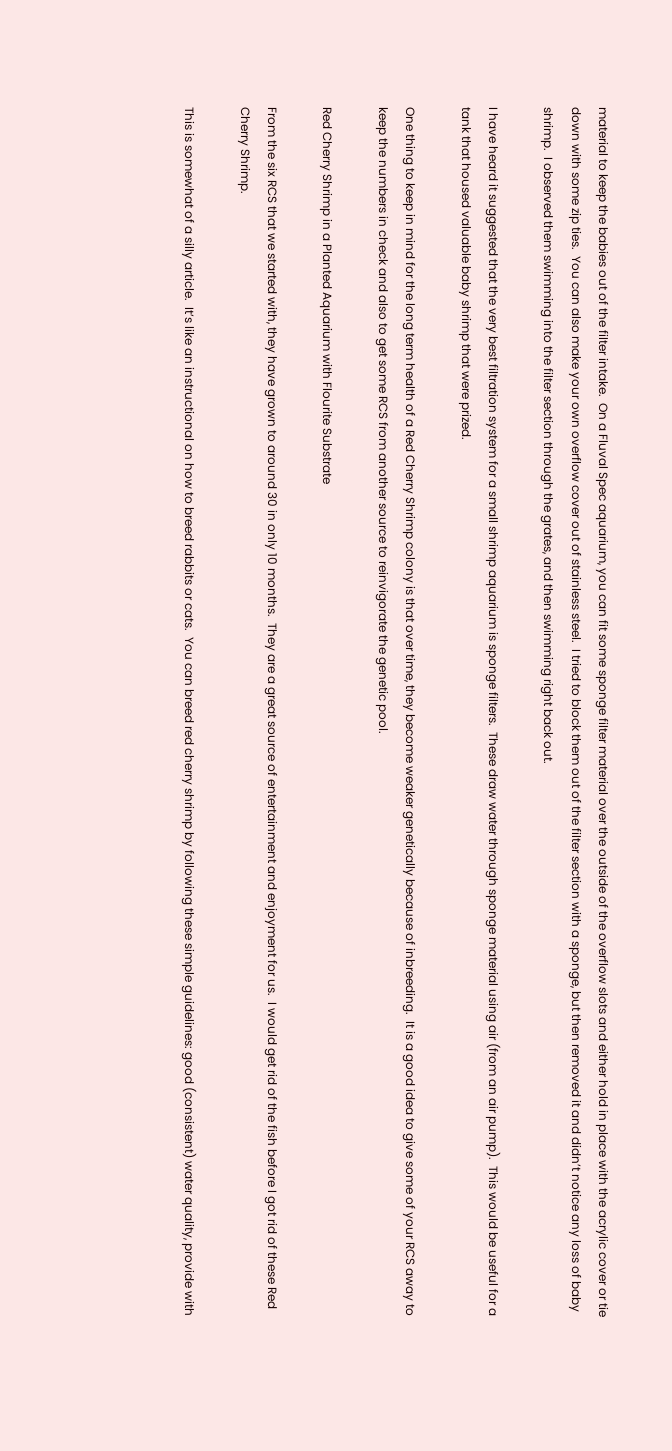material to keep the babies out of the filter intake.  On a Fluval Spec aquarium, you can fit some sponge filter material over the outside of the overflow slots and either hold in place with the acrylic cover or tie down with some zip ties.  You can also make your own overflow cover out of stainless steel.  I tried to block them out of the filter section with a sponge, but then removed it and didn’t notice any loss of baby shrimp.  I observed them swimming into the filter section through the grates, and then swimming right back out.

I have heard it suggested that the very best filtration system for a small shrimp aquarium is sponge filters.  These draw water through sponge material using air (from an air pump).  This would be useful for a tank that housed valuable baby shrimp that were prized.

One thing to keep in mind for the long term health of a Red Cherry Shrimp colony is that over time, they become weaker genetically because of inbreeding.  It is a good idea to give some of your RCS away to keep the numbers in check and also to get some RCS from another source to reinvigorate the genetic pool.

Red Cherry Shrimp in a Planted Aquarium with Flourite Substrate

From the six RCS that we started with, they have grown to around 30 in only 10 months.  They are a great source of entertainment and enjoyment for us.  I would get rid of the fish before I got rid of these Red Cherry Shrimp.

This is somewhat of a silly article.  It’s like an instructional on how to breed rabbits or cats.  You can breed red cherry shrimp by following these simple guidelines: good (consistent) water quality, provide with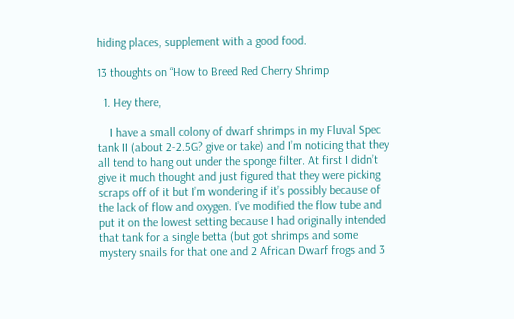hiding places, supplement with a good food.

13 thoughts on “How to Breed Red Cherry Shrimp

  1. Hey there,

    I have a small colony of dwarf shrimps in my Fluval Spec tank II (about 2-2.5G? give or take) and I’m noticing that they all tend to hang out under the sponge filter. At first I didn’t give it much thought and just figured that they were picking scraps off of it but I’m wondering if it’s possibly because of the lack of flow and oxygen. I’ve modified the flow tube and put it on the lowest setting because I had originally intended that tank for a single betta (but got shrimps and some mystery snails for that one and 2 African Dwarf frogs and 3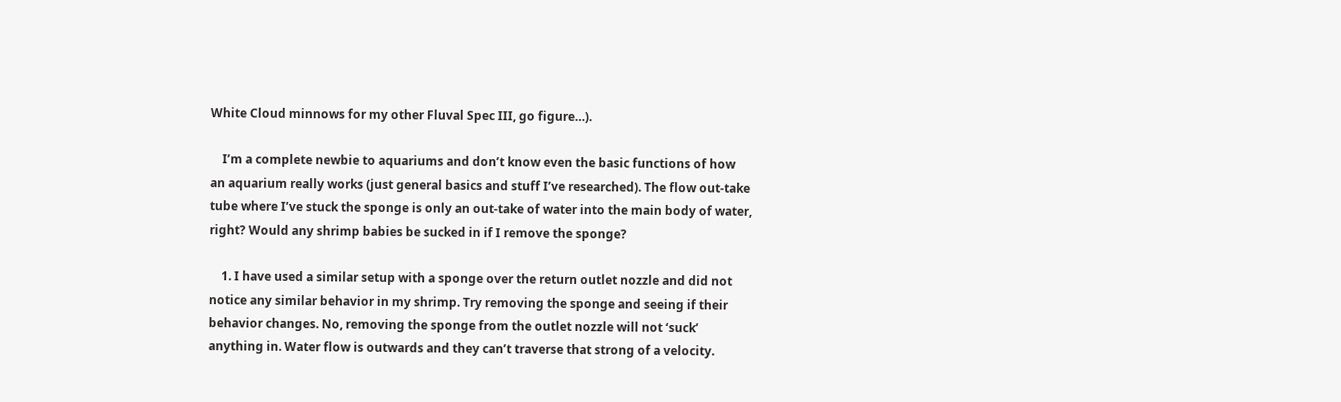White Cloud minnows for my other Fluval Spec III, go figure…).

    I’m a complete newbie to aquariums and don’t know even the basic functions of how an aquarium really works (just general basics and stuff I’ve researched). The flow out-take tube where I’ve stuck the sponge is only an out-take of water into the main body of water, right? Would any shrimp babies be sucked in if I remove the sponge?

    1. I have used a similar setup with a sponge over the return outlet nozzle and did not notice any similar behavior in my shrimp. Try removing the sponge and seeing if their behavior changes. No, removing the sponge from the outlet nozzle will not ‘suck’ anything in. Water flow is outwards and they can’t traverse that strong of a velocity.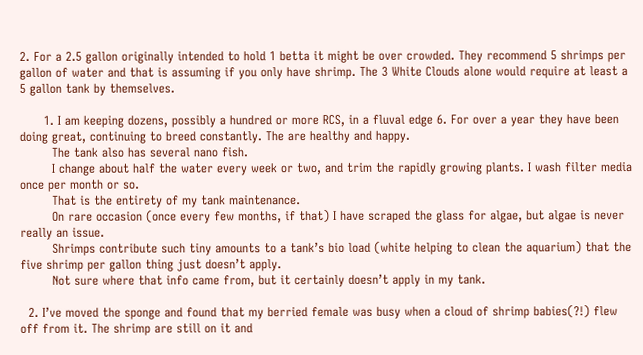2. For a 2.5 gallon originally intended to hold 1 betta it might be over crowded. They recommend 5 shrimps per gallon of water and that is assuming if you only have shrimp. The 3 White Clouds alone would require at least a 5 gallon tank by themselves.

      1. I am keeping dozens, possibly a hundred or more RCS, in a fluval edge 6. For over a year they have been doing great, continuing to breed constantly. The are healthy and happy.
        The tank also has several nano fish.
        I change about half the water every week or two, and trim the rapidly growing plants. I wash filter media once per month or so.
        That is the entirety of my tank maintenance.
        On rare occasion (once every few months, if that) I have scraped the glass for algae, but algae is never really an issue.
        Shrimps contribute such tiny amounts to a tank’s bio load (white helping to clean the aquarium) that the five shrimp per gallon thing just doesn’t apply.
        Not sure where that info came from, but it certainly doesn’t apply in my tank.

  2. I’ve moved the sponge and found that my berried female was busy when a cloud of shrimp babies(?!) flew off from it. The shrimp are still on it and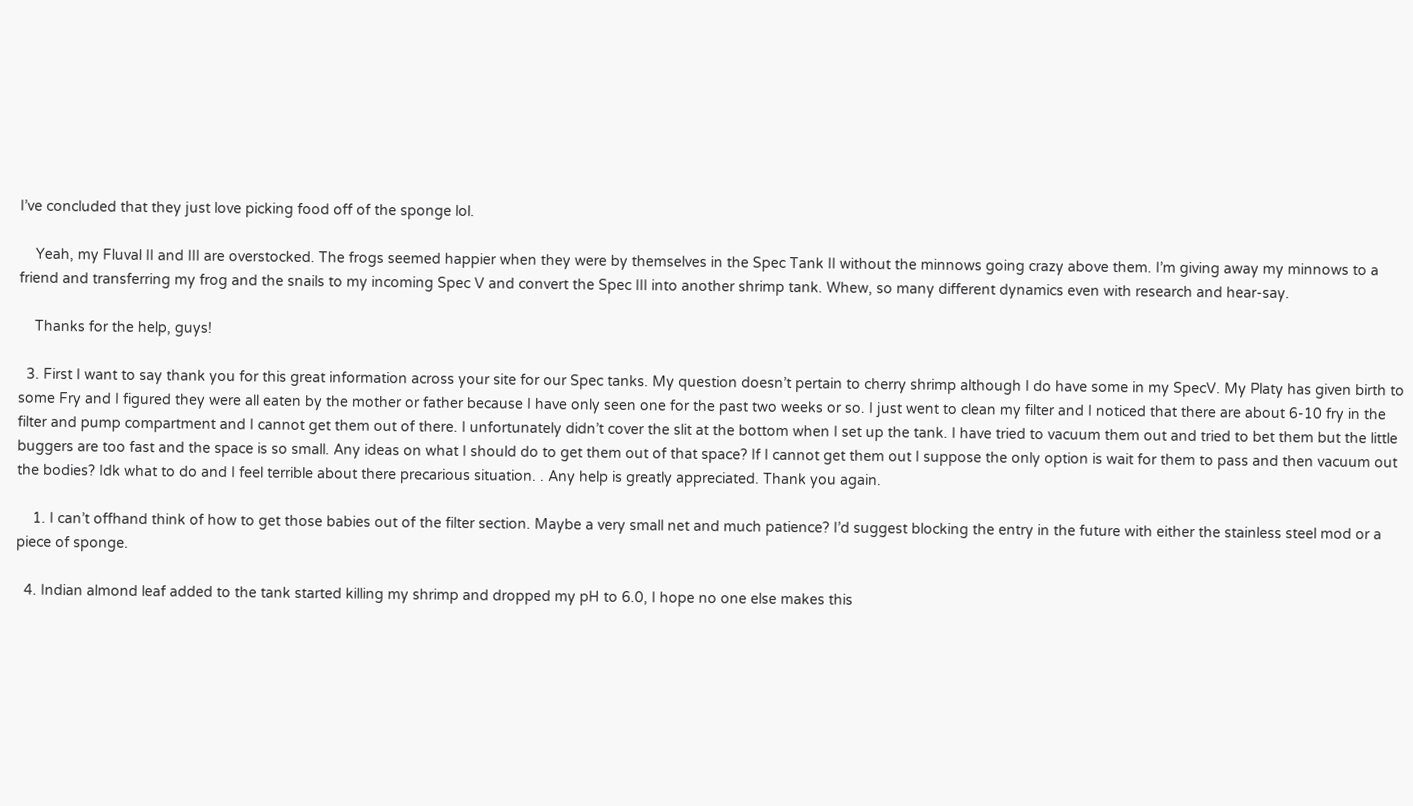I’ve concluded that they just love picking food off of the sponge lol.

    Yeah, my Fluval II and III are overstocked. The frogs seemed happier when they were by themselves in the Spec Tank II without the minnows going crazy above them. I’m giving away my minnows to a friend and transferring my frog and the snails to my incoming Spec V and convert the Spec III into another shrimp tank. Whew, so many different dynamics even with research and hear-say.

    Thanks for the help, guys!

  3. First I want to say thank you for this great information across your site for our Spec tanks. My question doesn’t pertain to cherry shrimp although I do have some in my SpecV. My Platy has given birth to some Fry and I figured they were all eaten by the mother or father because I have only seen one for the past two weeks or so. I just went to clean my filter and I noticed that there are about 6-10 fry in the filter and pump compartment and I cannot get them out of there. I unfortunately didn’t cover the slit at the bottom when I set up the tank. I have tried to vacuum them out and tried to bet them but the little buggers are too fast and the space is so small. Any ideas on what I should do to get them out of that space? If I cannot get them out I suppose the only option is wait for them to pass and then vacuum out the bodies? Idk what to do and I feel terrible about there precarious situation. . Any help is greatly appreciated. Thank you again.

    1. I can’t offhand think of how to get those babies out of the filter section. Maybe a very small net and much patience? I’d suggest blocking the entry in the future with either the stainless steel mod or a piece of sponge.

  4. Indian almond leaf added to the tank started killing my shrimp and dropped my pH to 6.0, I hope no one else makes this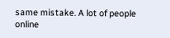same mistake. A lot of people online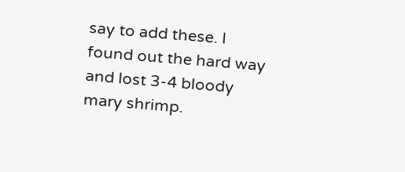say to add these. I found out the hard way and lost 3-4 bloody mary shrimp.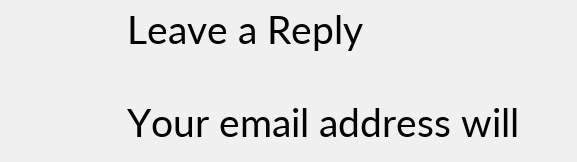Leave a Reply

Your email address will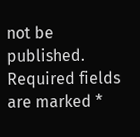not be published. Required fields are marked *